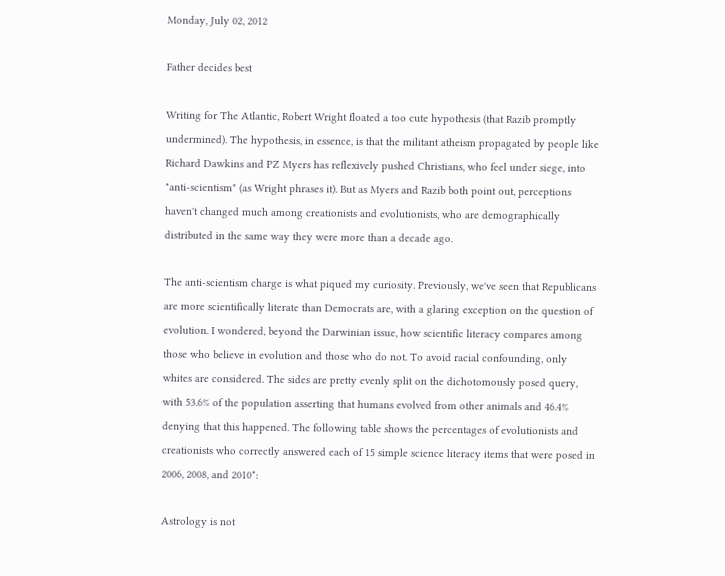Monday, July 02, 2012

Father decides best

Writing for The Atlantic, Robert Wright floated a too cute hypothesis (that Razib promptly undermined). The hypothesis, in essence, is that the militant atheism propagated by people like Richard Dawkins and PZ Myers has reflexively pushed Christians, who feel under siege, into "anti-scientism" (as Wright phrases it). But as Myers and Razib both point out, perceptions haven't changed much among creationists and evolutionists, who are demographically distributed in the same way they were more than a decade ago.

The anti-scientism charge is what piqued my curiosity. Previously, we've seen that Republicans are more scientifically literate than Democrats are, with a glaring exception on the question of evolution. I wondered, beyond the Darwinian issue, how scientific literacy compares among those who believe in evolution and those who do not. To avoid racial confounding, only whites are considered. The sides are pretty evenly split on the dichotomously posed query, with 53.6% of the population asserting that humans evolved from other animals and 46.4% denying that this happened. The following table shows the percentages of evolutionists and creationists who correctly answered each of 15 simple science literacy items that were posed in 2006, 2008, and 2010*:

Astrology is not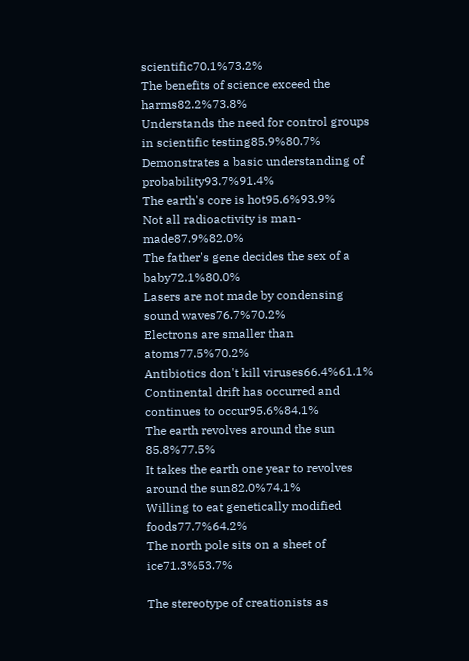scientific70.1%73.2%
The benefits of science exceed the harms82.2%73.8%
Understands the need for control groups in scientific testing85.9%80.7%
Demonstrates a basic understanding of probability93.7%91.4%
The earth's core is hot95.6%93.9%
Not all radioactivity is man-made87.9%82.0%
The father's gene decides the sex of a baby72.1%80.0%
Lasers are not made by condensing sound waves76.7%70.2%
Electrons are smaller than atoms77.5%70.2%
Antibiotics don't kill viruses66.4%61.1%
Continental drift has occurred and continues to occur95.6%84.1%
The earth revolves around the sun 85.8%77.5%
It takes the earth one year to revolves around the sun82.0%74.1%
Willing to eat genetically modified foods77.7%64.2%
The north pole sits on a sheet of ice71.3%53.7%

The stereotype of creationists as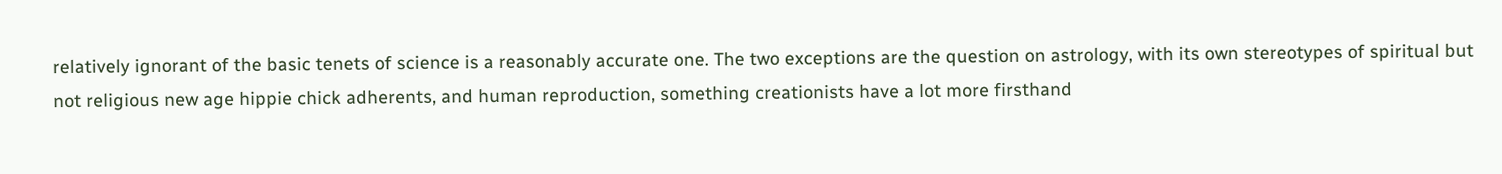relatively ignorant of the basic tenets of science is a reasonably accurate one. The two exceptions are the question on astrology, with its own stereotypes of spiritual but not religious new age hippie chick adherents, and human reproduction, something creationists have a lot more firsthand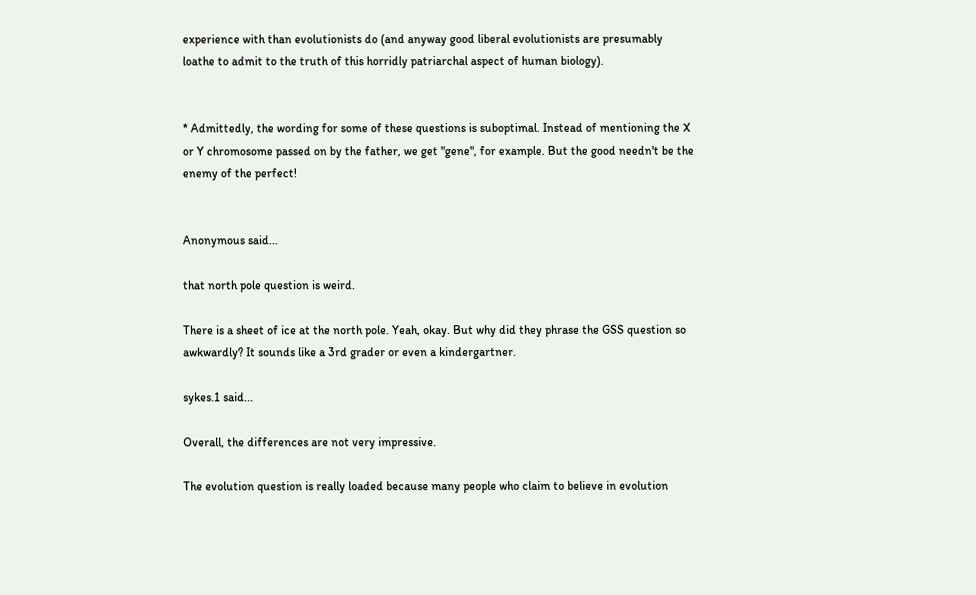experience with than evolutionists do (and anyway good liberal evolutionists are presumably loathe to admit to the truth of this horridly patriarchal aspect of human biology).


* Admittedly, the wording for some of these questions is suboptimal. Instead of mentioning the X or Y chromosome passed on by the father, we get "gene", for example. But the good needn't be the enemy of the perfect!


Anonymous said...

that north pole question is weird.

There is a sheet of ice at the north pole. Yeah, okay. But why did they phrase the GSS question so awkwardly? It sounds like a 3rd grader or even a kindergartner.

sykes.1 said...

Overall, the differences are not very impressive.

The evolution question is really loaded because many people who claim to believe in evolution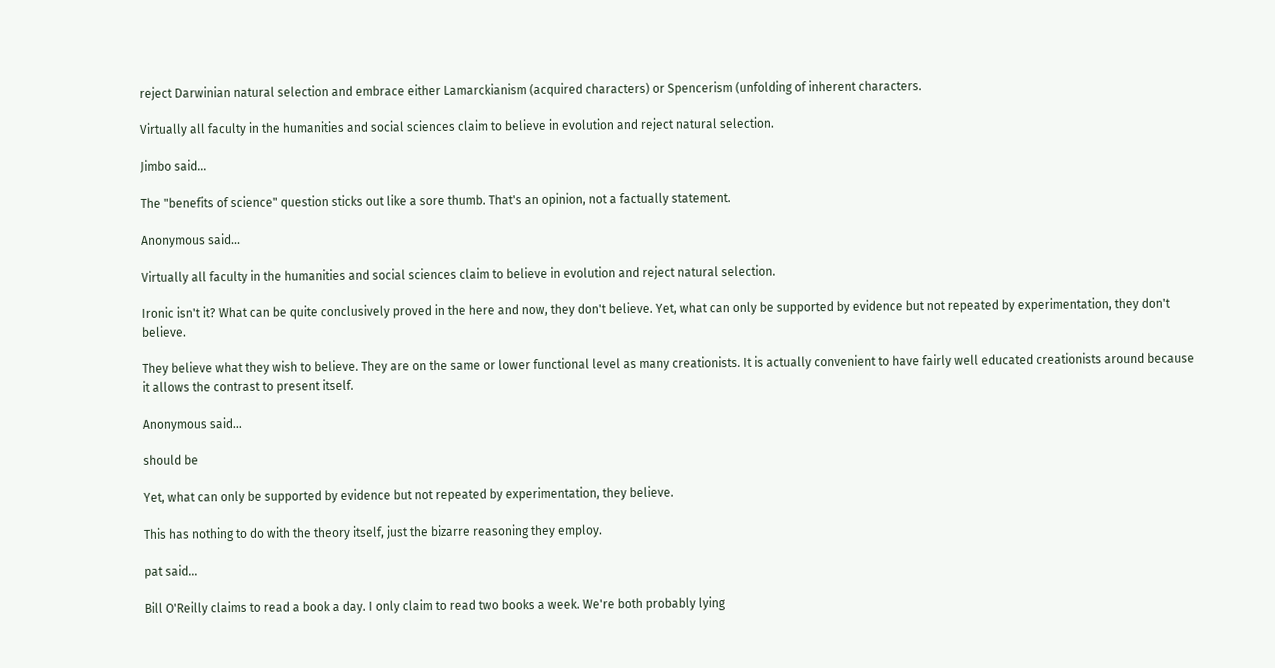reject Darwinian natural selection and embrace either Lamarckianism (acquired characters) or Spencerism (unfolding of inherent characters.

Virtually all faculty in the humanities and social sciences claim to believe in evolution and reject natural selection.

Jimbo said...

The "benefits of science" question sticks out like a sore thumb. That's an opinion, not a factually statement.

Anonymous said...

Virtually all faculty in the humanities and social sciences claim to believe in evolution and reject natural selection.

Ironic isn't it? What can be quite conclusively proved in the here and now, they don't believe. Yet, what can only be supported by evidence but not repeated by experimentation, they don't believe.

They believe what they wish to believe. They are on the same or lower functional level as many creationists. It is actually convenient to have fairly well educated creationists around because it allows the contrast to present itself.

Anonymous said...

should be

Yet, what can only be supported by evidence but not repeated by experimentation, they believe.

This has nothing to do with the theory itself, just the bizarre reasoning they employ.

pat said...

Bill O'Reilly claims to read a book a day. I only claim to read two books a week. We're both probably lying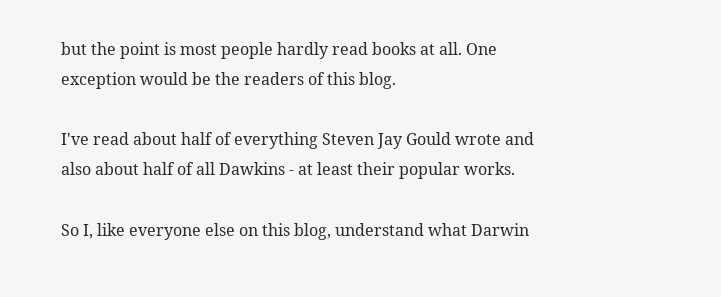but the point is most people hardly read books at all. One exception would be the readers of this blog.

I've read about half of everything Steven Jay Gould wrote and also about half of all Dawkins - at least their popular works.

So I, like everyone else on this blog, understand what Darwin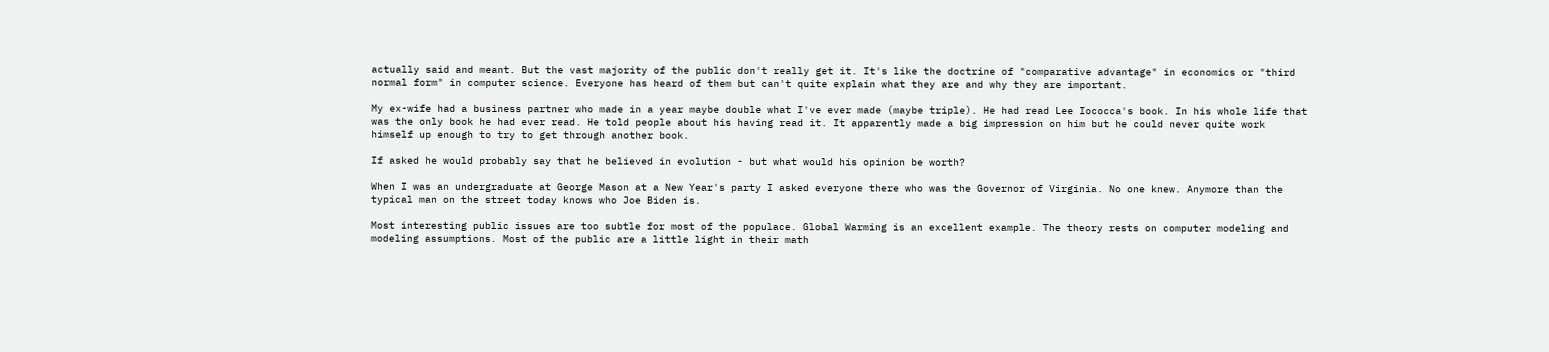actually said and meant. But the vast majority of the public don't really get it. It's like the doctrine of "comparative advantage" in economics or "third normal form" in computer science. Everyone has heard of them but can't quite explain what they are and why they are important.

My ex-wife had a business partner who made in a year maybe double what I've ever made (maybe triple). He had read Lee Iococca's book. In his whole life that was the only book he had ever read. He told people about his having read it. It apparently made a big impression on him but he could never quite work himself up enough to try to get through another book.

If asked he would probably say that he believed in evolution - but what would his opinion be worth?

When I was an undergraduate at George Mason at a New Year's party I asked everyone there who was the Governor of Virginia. No one knew. Anymore than the typical man on the street today knows who Joe Biden is.

Most interesting public issues are too subtle for most of the populace. Global Warming is an excellent example. The theory rests on computer modeling and modeling assumptions. Most of the public are a little light in their math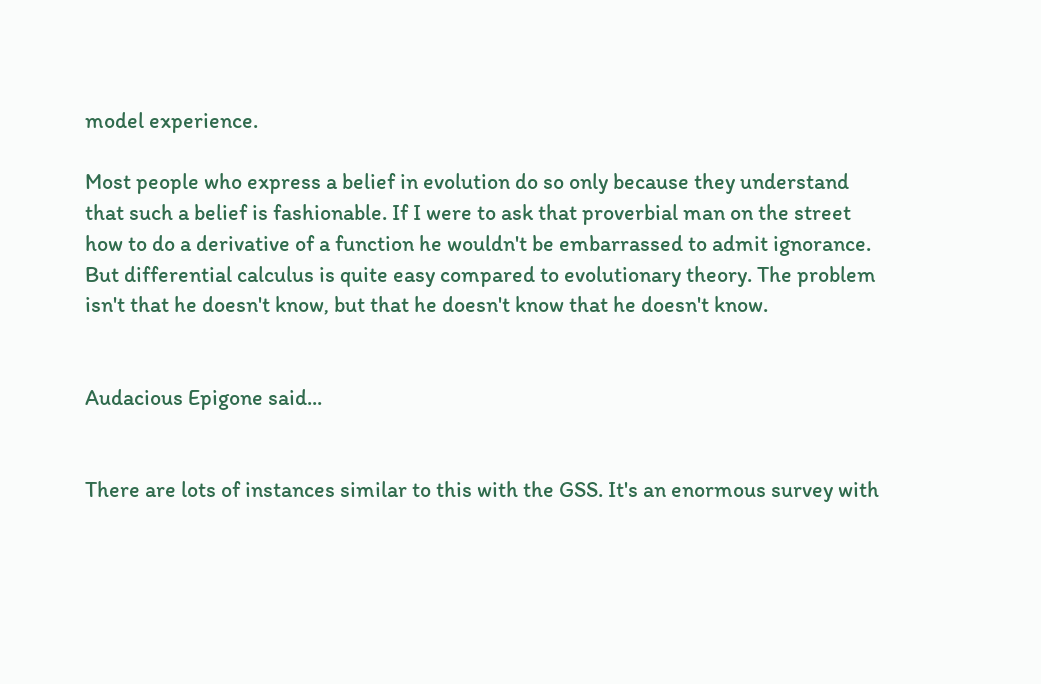model experience.

Most people who express a belief in evolution do so only because they understand that such a belief is fashionable. If I were to ask that proverbial man on the street how to do a derivative of a function he wouldn't be embarrassed to admit ignorance. But differential calculus is quite easy compared to evolutionary theory. The problem isn't that he doesn't know, but that he doesn't know that he doesn't know.


Audacious Epigone said...


There are lots of instances similar to this with the GSS. It's an enormous survey with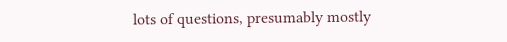lots of questions, presumably mostly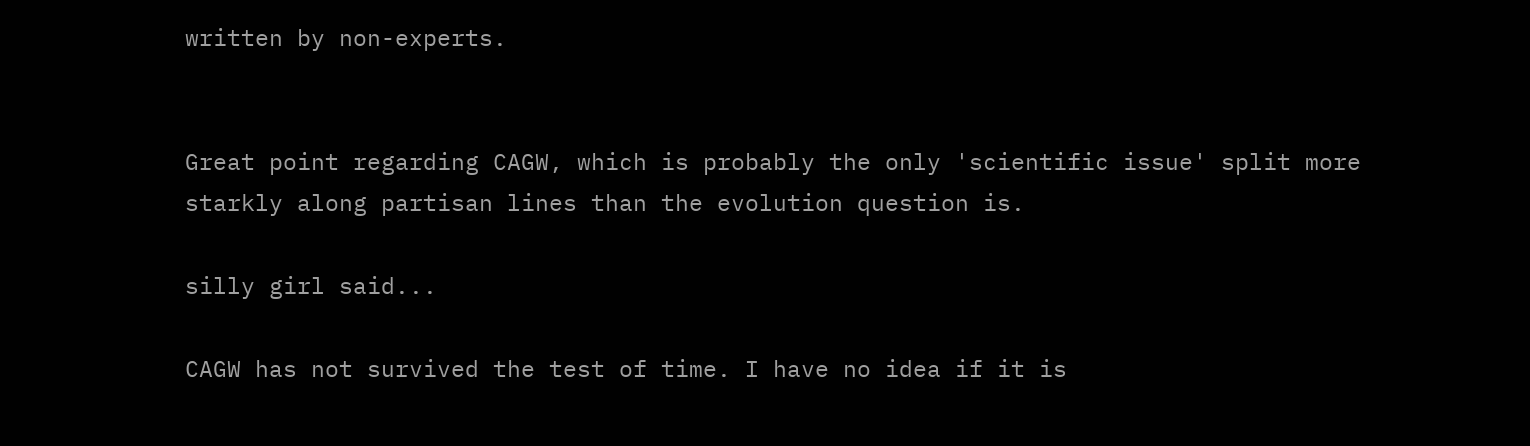written by non-experts.


Great point regarding CAGW, which is probably the only 'scientific issue' split more starkly along partisan lines than the evolution question is.

silly girl said...

CAGW has not survived the test of time. I have no idea if it is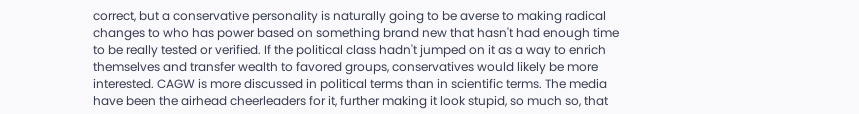correct, but a conservative personality is naturally going to be averse to making radical changes to who has power based on something brand new that hasn't had enough time to be really tested or verified. If the political class hadn't jumped on it as a way to enrich themselves and transfer wealth to favored groups, conservatives would likely be more interested. CAGW is more discussed in political terms than in scientific terms. The media have been the airhead cheerleaders for it, further making it look stupid, so much so, that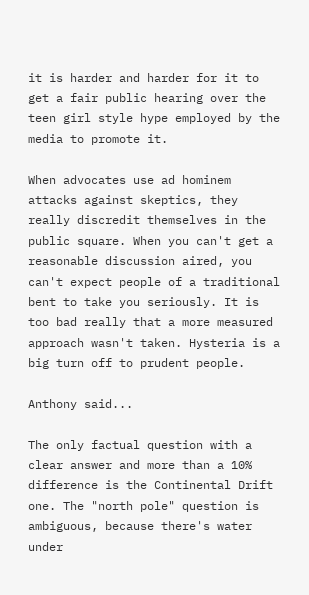it is harder and harder for it to get a fair public hearing over the teen girl style hype employed by the media to promote it.

When advocates use ad hominem attacks against skeptics, they really discredit themselves in the public square. When you can't get a reasonable discussion aired, you can't expect people of a traditional bent to take you seriously. It is too bad really that a more measured approach wasn't taken. Hysteria is a big turn off to prudent people.

Anthony said...

The only factual question with a clear answer and more than a 10% difference is the Continental Drift one. The "north pole" question is ambiguous, because there's water under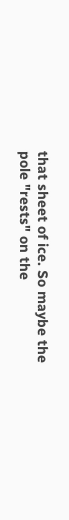that sheet of ice. So maybe the pole "rests" on the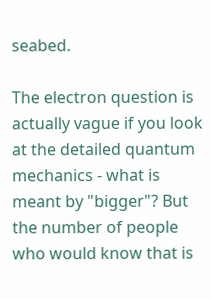seabed.

The electron question is actually vague if you look at the detailed quantum mechanics - what is meant by "bigger"? But the number of people who would know that is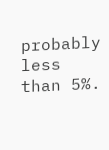probably less than 5%.